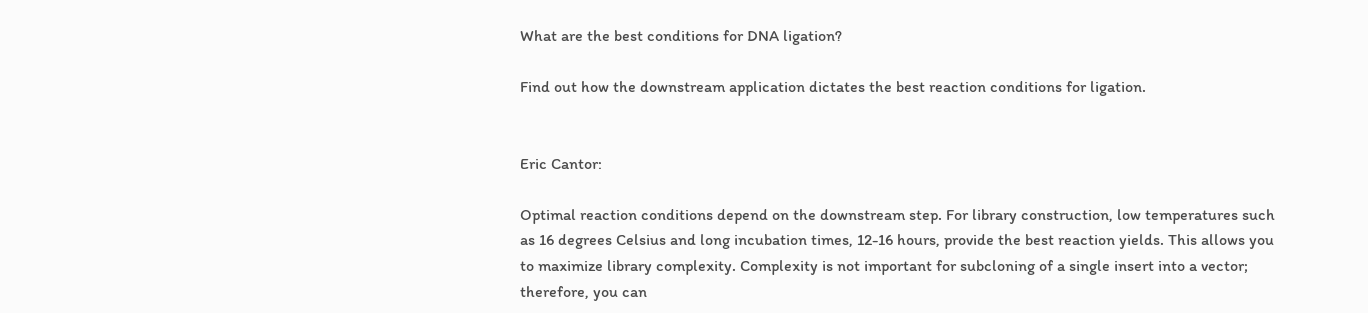What are the best conditions for DNA ligation?

Find out how the downstream application dictates the best reaction conditions for ligation.


Eric Cantor:

Optimal reaction conditions depend on the downstream step. For library construction, low temperatures such as 16 degrees Celsius and long incubation times, 12-16 hours, provide the best reaction yields. This allows you to maximize library complexity. Complexity is not important for subcloning of a single insert into a vector; therefore, you can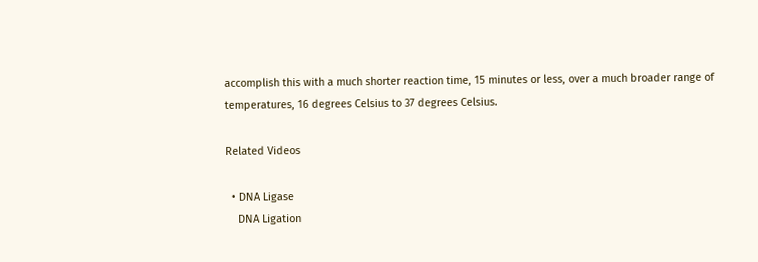accomplish this with a much shorter reaction time, 15 minutes or less, over a much broader range of temperatures, 16 degrees Celsius to 37 degrees Celsius.

Related Videos

  • DNA Ligase
    DNA Ligation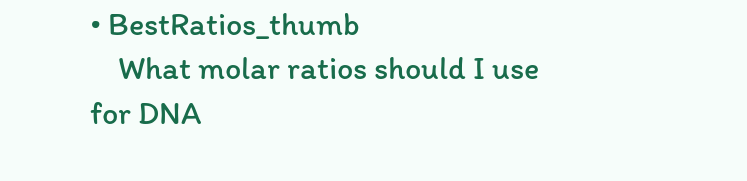• BestRatios_thumb
    What molar ratios should I use for DNA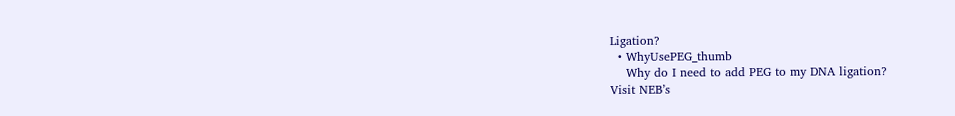Ligation?
  • WhyUsePEG_thumb
    Why do I need to add PEG to my DNA ligation?
Visit NEB’s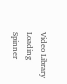Video Library
Loading Spinner